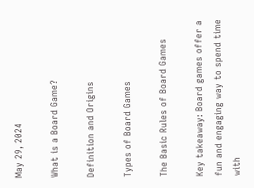May 29, 2024

What is a Board Game?

Definition and Origins

Types of Board Games

The Basic Rules of Board Games

Key takeaway: Board games offer a fun and engaging way to spend time with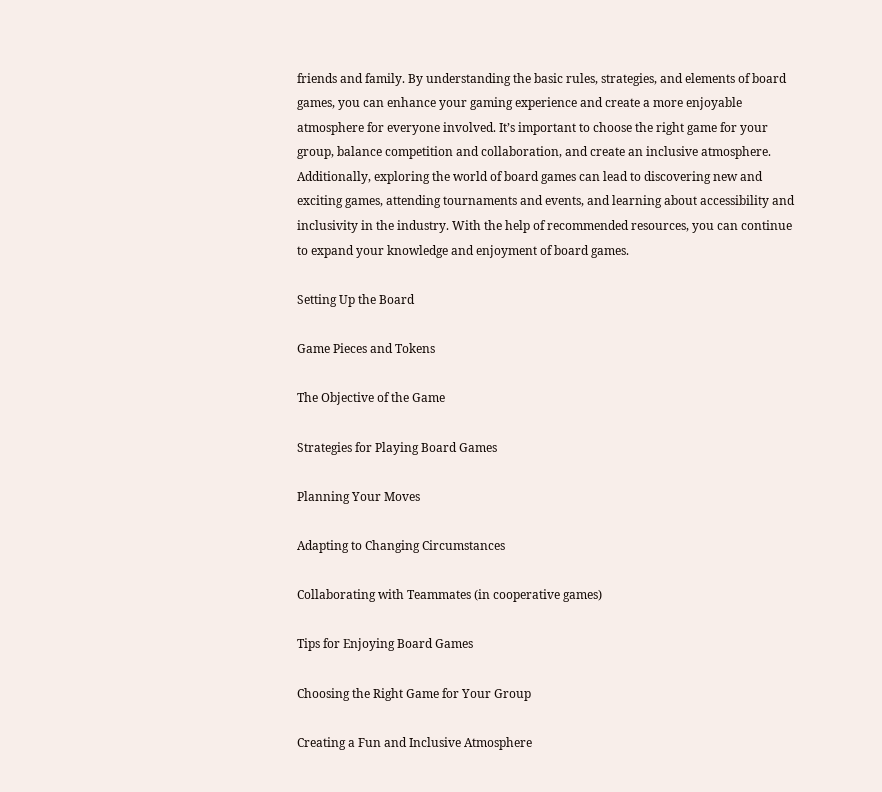friends and family. By understanding the basic rules, strategies, and elements of board games, you can enhance your gaming experience and create a more enjoyable atmosphere for everyone involved. It’s important to choose the right game for your group, balance competition and collaboration, and create an inclusive atmosphere. Additionally, exploring the world of board games can lead to discovering new and exciting games, attending tournaments and events, and learning about accessibility and inclusivity in the industry. With the help of recommended resources, you can continue to expand your knowledge and enjoyment of board games.

Setting Up the Board

Game Pieces and Tokens

The Objective of the Game

Strategies for Playing Board Games

Planning Your Moves

Adapting to Changing Circumstances

Collaborating with Teammates (in cooperative games)

Tips for Enjoying Board Games

Choosing the Right Game for Your Group

Creating a Fun and Inclusive Atmosphere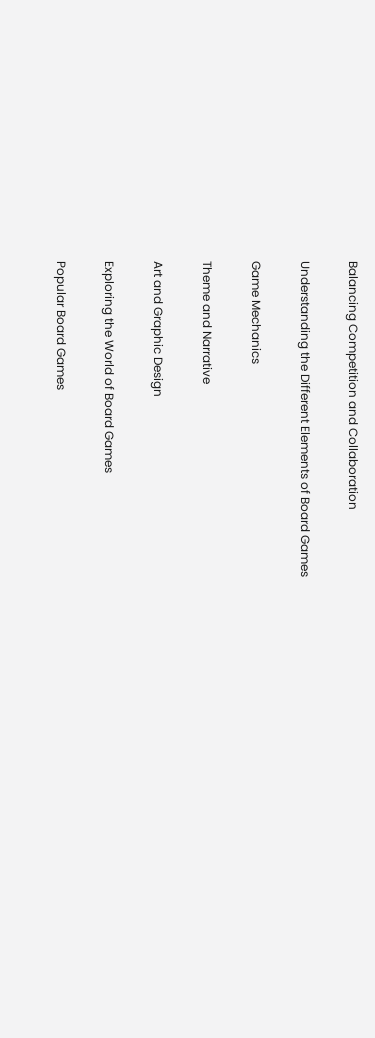Balancing Competition and Collaboration

Understanding the Different Elements of Board Games

Game Mechanics

Theme and Narrative

Art and Graphic Design

Exploring the World of Board Games

Popular Board Games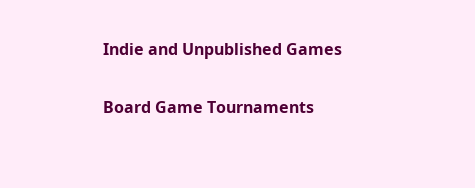Indie and Unpublished Games

Board Game Tournaments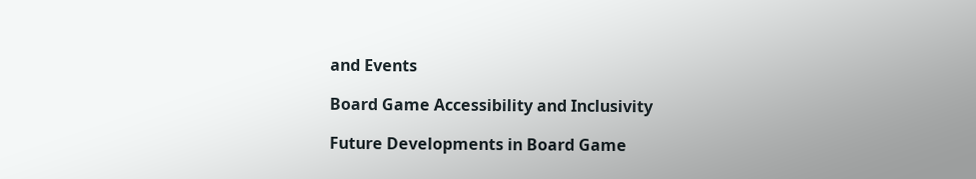and Events

Board Game Accessibility and Inclusivity

Future Developments in Board Game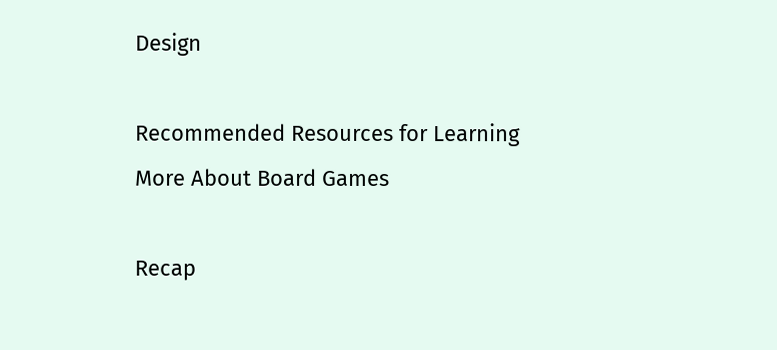Design

Recommended Resources for Learning More About Board Games

Recap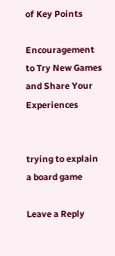of Key Points

Encouragement to Try New Games and Share Your Experiences


trying to explain a board game

Leave a Reply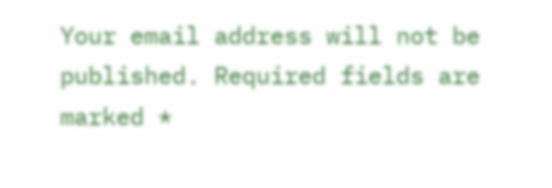Your email address will not be published. Required fields are marked *